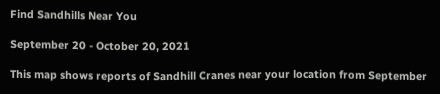Find Sandhills Near You

September 20 - October 20, 2021

This map shows reports of Sandhill Cranes near your location from September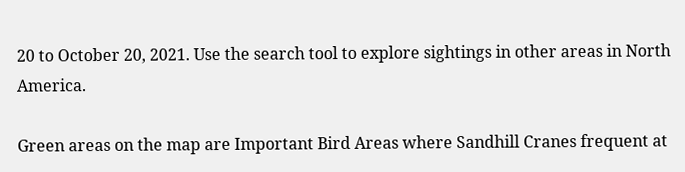20 to October 20, 2021. Use the search tool to explore sightings in other areas in North America.

Green areas on the map are Important Bird Areas where Sandhill Cranes frequent at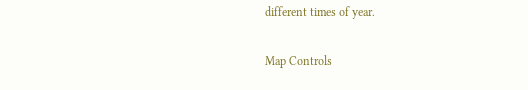different times of year.

Map Controls